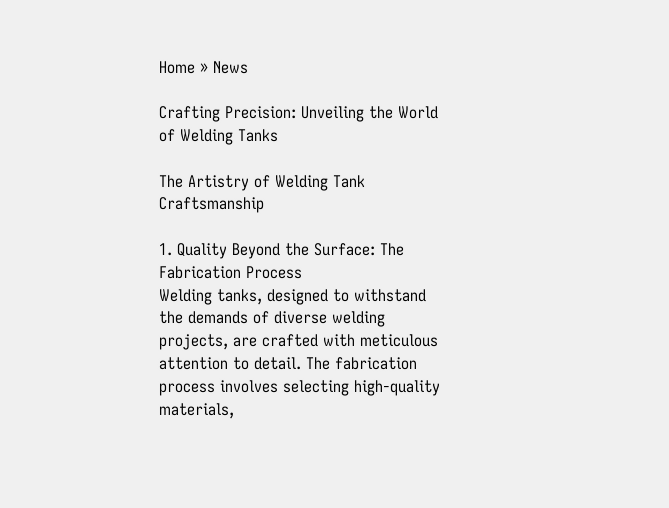Home » News

Crafting Precision: Unveiling the World of Welding Tanks

The Artistry of Welding Tank Craftsmanship

1. Quality Beyond the Surface: The Fabrication Process
Welding tanks, designed to withstand the demands of diverse welding projects, are crafted with meticulous attention to detail. The fabrication process involves selecting high-quality materials,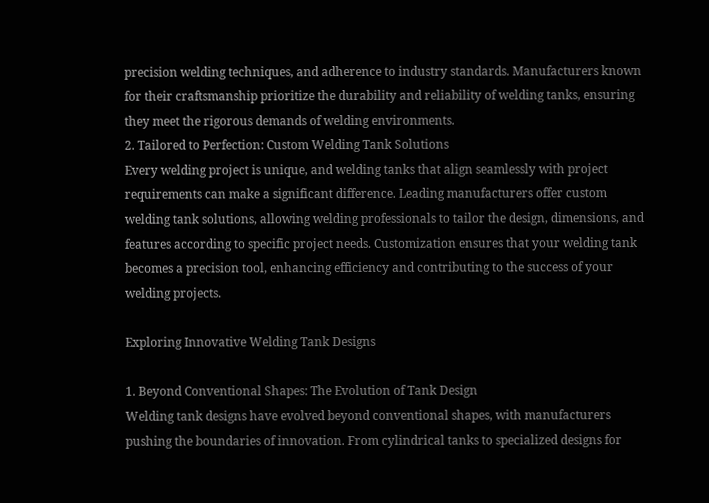precision welding techniques, and adherence to industry standards. Manufacturers known for their craftsmanship prioritize the durability and reliability of welding tanks, ensuring they meet the rigorous demands of welding environments.
2. Tailored to Perfection: Custom Welding Tank Solutions
Every welding project is unique, and welding tanks that align seamlessly with project requirements can make a significant difference. Leading manufacturers offer custom welding tank solutions, allowing welding professionals to tailor the design, dimensions, and features according to specific project needs. Customization ensures that your welding tank becomes a precision tool, enhancing efficiency and contributing to the success of your welding projects.

Exploring Innovative Welding Tank Designs

1. Beyond Conventional Shapes: The Evolution of Tank Design
Welding tank designs have evolved beyond conventional shapes, with manufacturers pushing the boundaries of innovation. From cylindrical tanks to specialized designs for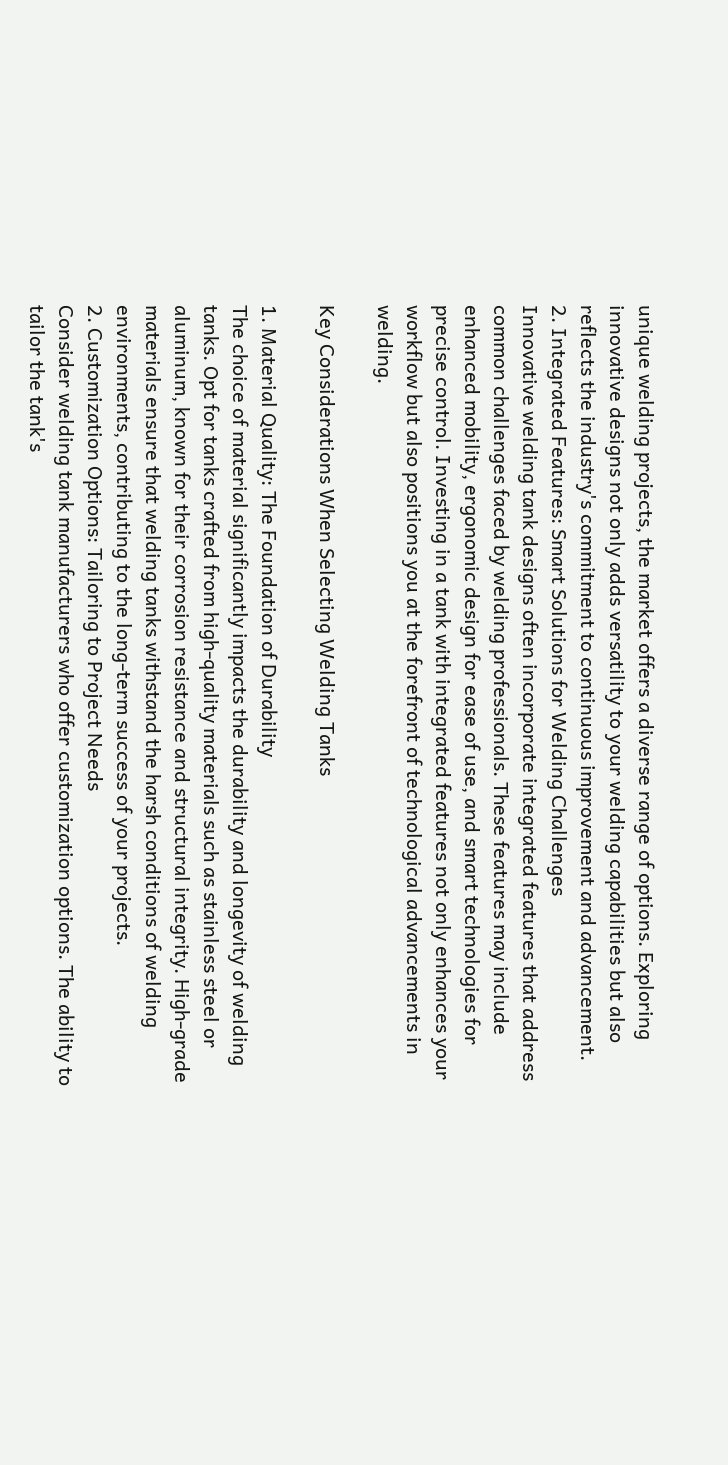unique welding projects, the market offers a diverse range of options. Exploring innovative designs not only adds versatility to your welding capabilities but also reflects the industry's commitment to continuous improvement and advancement.
2. Integrated Features: Smart Solutions for Welding Challenges
Innovative welding tank designs often incorporate integrated features that address common challenges faced by welding professionals. These features may include enhanced mobility, ergonomic design for ease of use, and smart technologies for precise control. Investing in a tank with integrated features not only enhances your workflow but also positions you at the forefront of technological advancements in welding.

Key Considerations When Selecting Welding Tanks

1. Material Quality: The Foundation of Durability
The choice of material significantly impacts the durability and longevity of welding tanks. Opt for tanks crafted from high-quality materials such as stainless steel or aluminum, known for their corrosion resistance and structural integrity. High-grade materials ensure that welding tanks withstand the harsh conditions of welding environments, contributing to the long-term success of your projects.
2. Customization Options: Tailoring to Project Needs
Consider welding tank manufacturers who offer customization options. The ability to tailor the tank's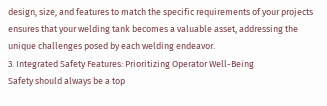design, size, and features to match the specific requirements of your projects ensures that your welding tank becomes a valuable asset, addressing the unique challenges posed by each welding endeavor.
3. Integrated Safety Features: Prioritizing Operator Well-Being
Safety should always be a top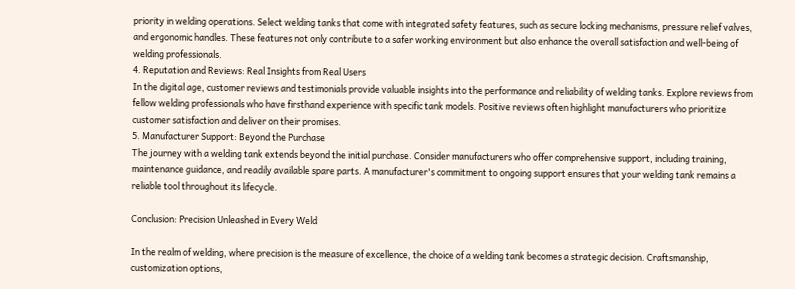priority in welding operations. Select welding tanks that come with integrated safety features, such as secure locking mechanisms, pressure relief valves, and ergonomic handles. These features not only contribute to a safer working environment but also enhance the overall satisfaction and well-being of welding professionals.
4. Reputation and Reviews: Real Insights from Real Users
In the digital age, customer reviews and testimonials provide valuable insights into the performance and reliability of welding tanks. Explore reviews from fellow welding professionals who have firsthand experience with specific tank models. Positive reviews often highlight manufacturers who prioritize customer satisfaction and deliver on their promises.
5. Manufacturer Support: Beyond the Purchase
The journey with a welding tank extends beyond the initial purchase. Consider manufacturers who offer comprehensive support, including training, maintenance guidance, and readily available spare parts. A manufacturer's commitment to ongoing support ensures that your welding tank remains a reliable tool throughout its lifecycle.

Conclusion: Precision Unleashed in Every Weld

In the realm of welding, where precision is the measure of excellence, the choice of a welding tank becomes a strategic decision. Craftsmanship, customization options,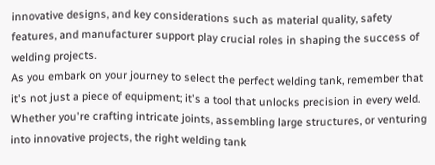innovative designs, and key considerations such as material quality, safety features, and manufacturer support play crucial roles in shaping the success of welding projects.
As you embark on your journey to select the perfect welding tank, remember that it's not just a piece of equipment; it's a tool that unlocks precision in every weld. Whether you're crafting intricate joints, assembling large structures, or venturing into innovative projects, the right welding tank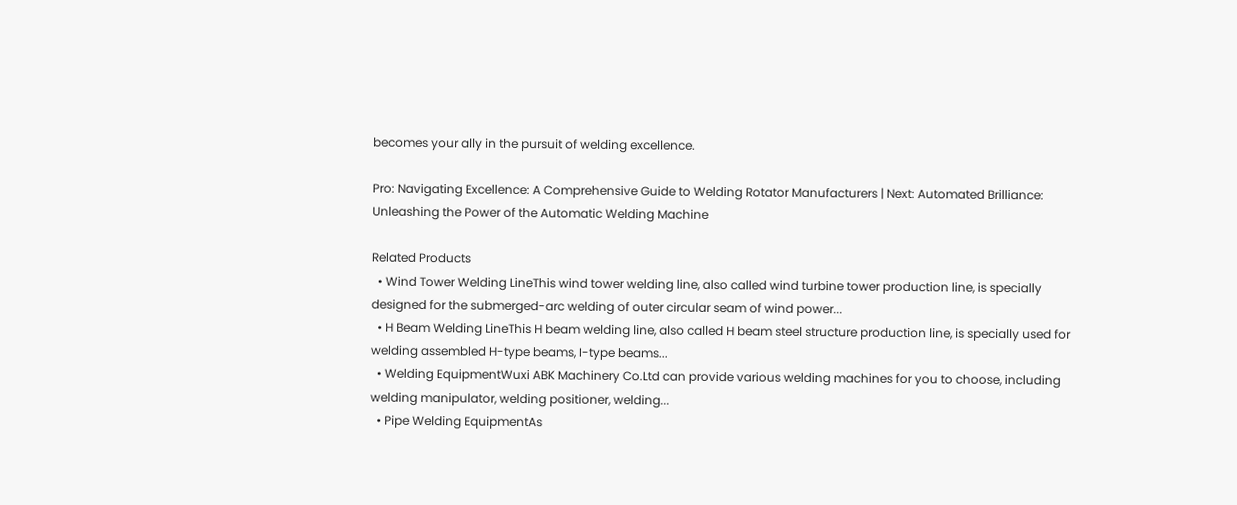becomes your ally in the pursuit of welding excellence.

Pro: Navigating Excellence: A Comprehensive Guide to Welding Rotator Manufacturers | Next: Automated Brilliance: Unleashing the Power of the Automatic Welding Machine

Related Products
  • Wind Tower Welding LineThis wind tower welding line, also called wind turbine tower production line, is specially designed for the submerged-arc welding of outer circular seam of wind power...
  • H Beam Welding LineThis H beam welding line, also called H beam steel structure production line, is specially used for welding assembled H-type beams, I-type beams...
  • Welding EquipmentWuxi ABK Machinery Co.Ltd can provide various welding machines for you to choose, including welding manipulator, welding positioner, welding...
  • Pipe Welding EquipmentAs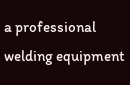a professional welding equipment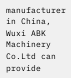manufacturer in China, Wuxi ABK Machinery Co.Ltd can provide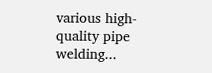various high-quality pipe welding...